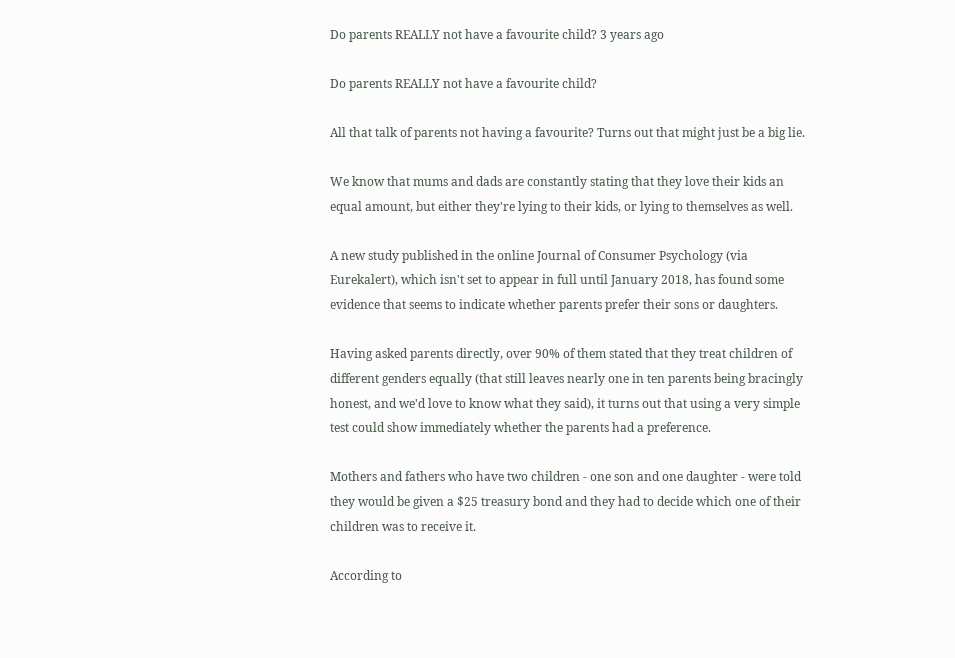Do parents REALLY not have a favourite child? 3 years ago

Do parents REALLY not have a favourite child?

All that talk of parents not having a favourite? Turns out that might just be a big lie.

We know that mums and dads are constantly stating that they love their kids an equal amount, but either they're lying to their kids, or lying to themselves as well.

A new study published in the online Journal of Consumer Psychology (via Eurekalert), which isn't set to appear in full until January 2018, has found some evidence that seems to indicate whether parents prefer their sons or daughters.

Having asked parents directly, over 90% of them stated that they treat children of different genders equally (that still leaves nearly one in ten parents being bracingly honest, and we'd love to know what they said), it turns out that using a very simple test could show immediately whether the parents had a preference.

Mothers and fathers who have two children - one son and one daughter - were told they would be given a $25 treasury bond and they had to decide which one of their children was to receive it.

According to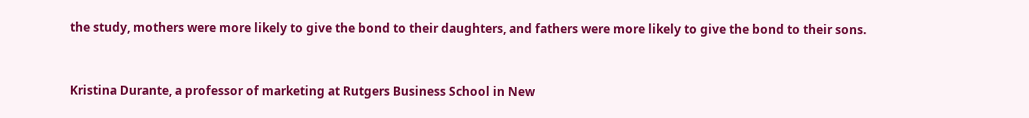the study, mothers were more likely to give the bond to their daughters, and fathers were more likely to give the bond to their sons.


Kristina Durante, a professor of marketing at Rutgers Business School in New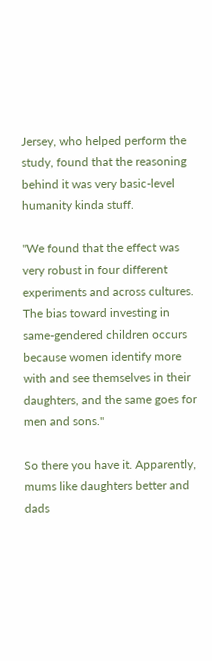Jersey, who helped perform the study, found that the reasoning behind it was very basic-level humanity kinda stuff.

"We found that the effect was very robust in four different experiments and across cultures. The bias toward investing in same-gendered children occurs because women identify more with and see themselves in their daughters, and the same goes for men and sons."

So there you have it. Apparently, mums like daughters better and dads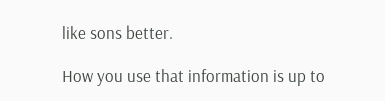like sons better.

How you use that information is up to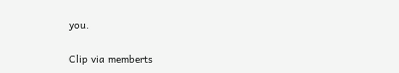you.

Clip via memberts